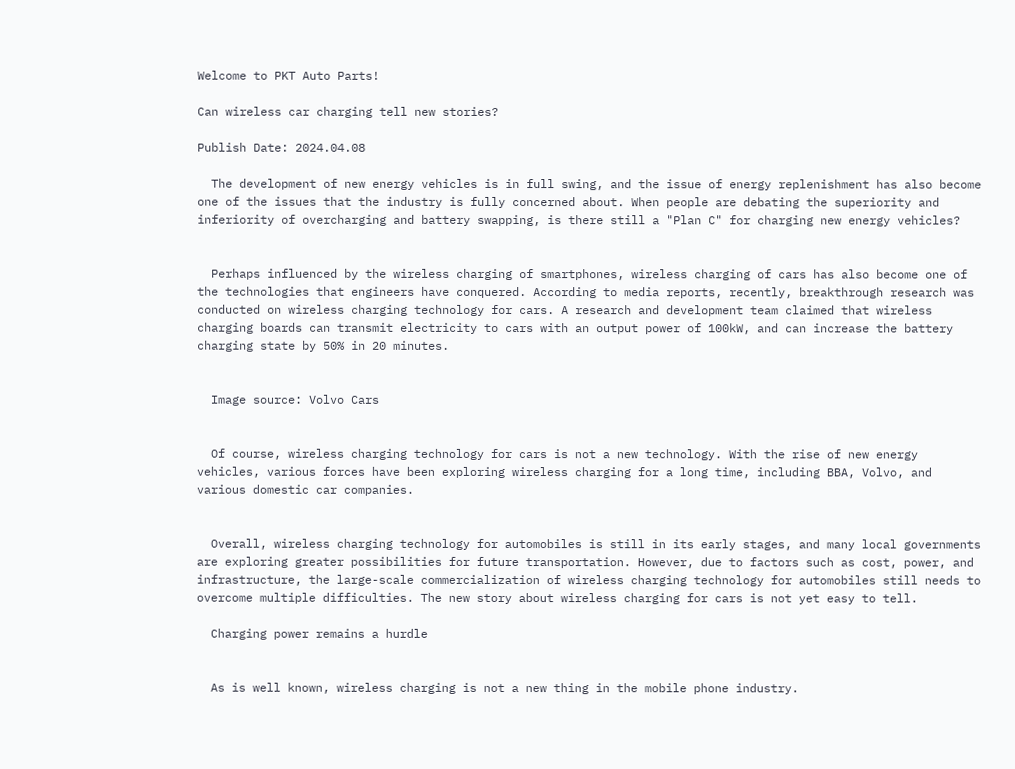Welcome to PKT Auto Parts!

Can wireless car charging tell new stories?

Publish Date: 2024.04.08

  The development of new energy vehicles is in full swing, and the issue of energy replenishment has also become one of the issues that the industry is fully concerned about. When people are debating the superiority and inferiority of overcharging and battery swapping, is there still a "Plan C" for charging new energy vehicles?


  Perhaps influenced by the wireless charging of smartphones, wireless charging of cars has also become one of the technologies that engineers have conquered. According to media reports, recently, breakthrough research was conducted on wireless charging technology for cars. A research and development team claimed that wireless charging boards can transmit electricity to cars with an output power of 100kW, and can increase the battery charging state by 50% in 20 minutes.


  Image source: Volvo Cars


  Of course, wireless charging technology for cars is not a new technology. With the rise of new energy vehicles, various forces have been exploring wireless charging for a long time, including BBA, Volvo, and various domestic car companies.


  Overall, wireless charging technology for automobiles is still in its early stages, and many local governments are exploring greater possibilities for future transportation. However, due to factors such as cost, power, and infrastructure, the large-scale commercialization of wireless charging technology for automobiles still needs to overcome multiple difficulties. The new story about wireless charging for cars is not yet easy to tell.

  Charging power remains a hurdle


  As is well known, wireless charging is not a new thing in the mobile phone industry.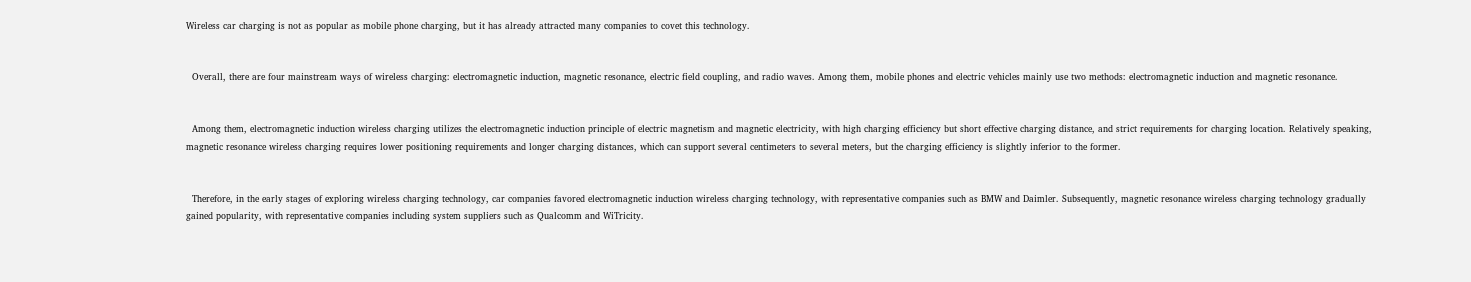Wireless car charging is not as popular as mobile phone charging, but it has already attracted many companies to covet this technology.


  Overall, there are four mainstream ways of wireless charging: electromagnetic induction, magnetic resonance, electric field coupling, and radio waves. Among them, mobile phones and electric vehicles mainly use two methods: electromagnetic induction and magnetic resonance.


  Among them, electromagnetic induction wireless charging utilizes the electromagnetic induction principle of electric magnetism and magnetic electricity, with high charging efficiency but short effective charging distance, and strict requirements for charging location. Relatively speaking, magnetic resonance wireless charging requires lower positioning requirements and longer charging distances, which can support several centimeters to several meters, but the charging efficiency is slightly inferior to the former.


  Therefore, in the early stages of exploring wireless charging technology, car companies favored electromagnetic induction wireless charging technology, with representative companies such as BMW and Daimler. Subsequently, magnetic resonance wireless charging technology gradually gained popularity, with representative companies including system suppliers such as Qualcomm and WiTricity.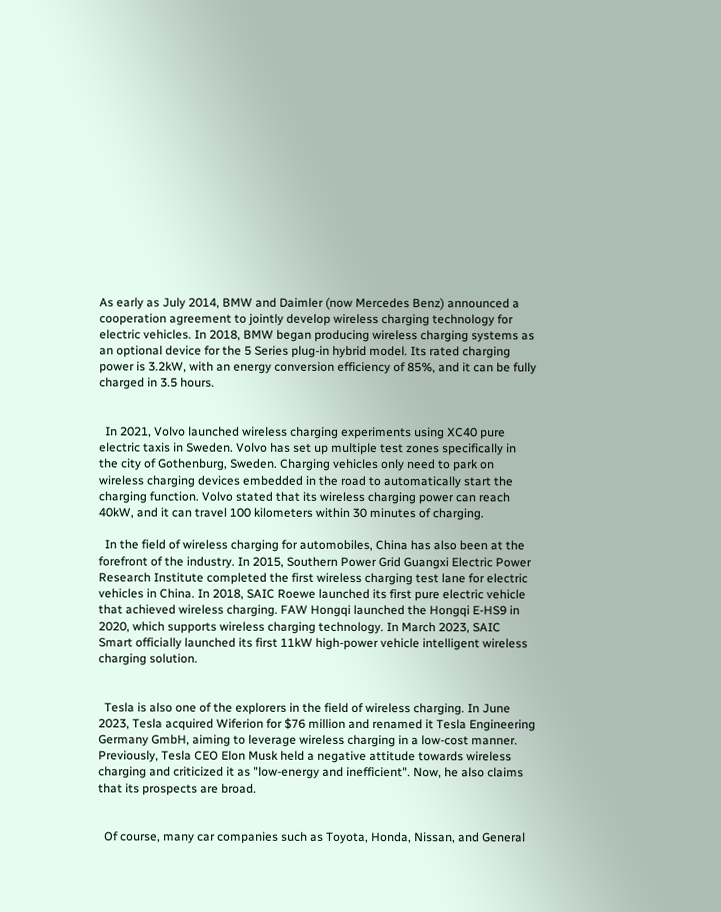As early as July 2014, BMW and Daimler (now Mercedes Benz) announced a cooperation agreement to jointly develop wireless charging technology for electric vehicles. In 2018, BMW began producing wireless charging systems as an optional device for the 5 Series plug-in hybrid model. Its rated charging power is 3.2kW, with an energy conversion efficiency of 85%, and it can be fully charged in 3.5 hours.


  In 2021, Volvo launched wireless charging experiments using XC40 pure electric taxis in Sweden. Volvo has set up multiple test zones specifically in the city of Gothenburg, Sweden. Charging vehicles only need to park on wireless charging devices embedded in the road to automatically start the charging function. Volvo stated that its wireless charging power can reach 40kW, and it can travel 100 kilometers within 30 minutes of charging.

  In the field of wireless charging for automobiles, China has also been at the forefront of the industry. In 2015, Southern Power Grid Guangxi Electric Power Research Institute completed the first wireless charging test lane for electric vehicles in China. In 2018, SAIC Roewe launched its first pure electric vehicle that achieved wireless charging. FAW Hongqi launched the Hongqi E-HS9 in 2020, which supports wireless charging technology. In March 2023, SAIC Smart officially launched its first 11kW high-power vehicle intelligent wireless charging solution.


  Tesla is also one of the explorers in the field of wireless charging. In June 2023, Tesla acquired Wiferion for $76 million and renamed it Tesla Engineering Germany GmbH, aiming to leverage wireless charging in a low-cost manner. Previously, Tesla CEO Elon Musk held a negative attitude towards wireless charging and criticized it as "low-energy and inefficient". Now, he also claims that its prospects are broad.


  Of course, many car companies such as Toyota, Honda, Nissan, and General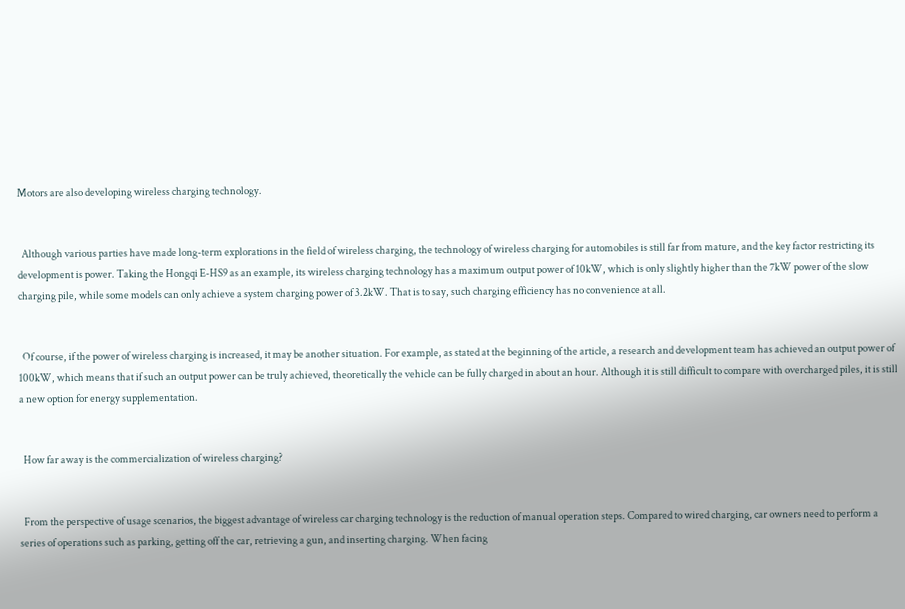Motors are also developing wireless charging technology.


  Although various parties have made long-term explorations in the field of wireless charging, the technology of wireless charging for automobiles is still far from mature, and the key factor restricting its development is power. Taking the Hongqi E-HS9 as an example, its wireless charging technology has a maximum output power of 10kW, which is only slightly higher than the 7kW power of the slow charging pile, while some models can only achieve a system charging power of 3.2kW. That is to say, such charging efficiency has no convenience at all.


  Of course, if the power of wireless charging is increased, it may be another situation. For example, as stated at the beginning of the article, a research and development team has achieved an output power of 100kW, which means that if such an output power can be truly achieved, theoretically the vehicle can be fully charged in about an hour. Although it is still difficult to compare with overcharged piles, it is still a new option for energy supplementation.


  How far away is the commercialization of wireless charging?


  From the perspective of usage scenarios, the biggest advantage of wireless car charging technology is the reduction of manual operation steps. Compared to wired charging, car owners need to perform a series of operations such as parking, getting off the car, retrieving a gun, and inserting charging. When facing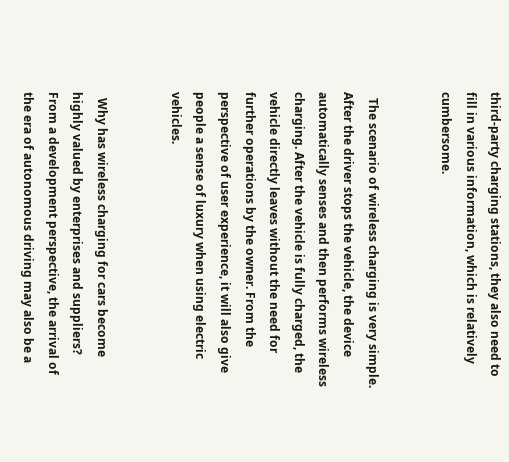third-party charging stations, they also need to fill in various information, which is relatively cumbersome.


  The scenario of wireless charging is very simple. After the driver stops the vehicle, the device automatically senses and then performs wireless charging. After the vehicle is fully charged, the vehicle directly leaves without the need for further operations by the owner. From the perspective of user experience, it will also give people a sense of luxury when using electric vehicles.


  Why has wireless charging for cars become highly valued by enterprises and suppliers? From a development perspective, the arrival of the era of autonomous driving may also be a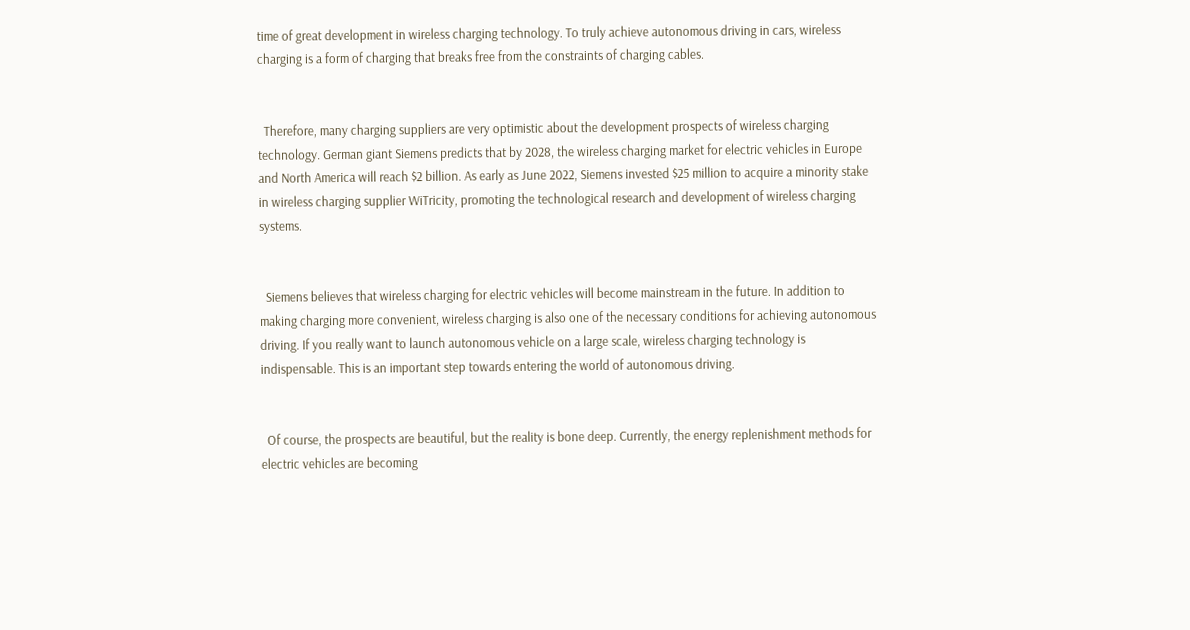time of great development in wireless charging technology. To truly achieve autonomous driving in cars, wireless charging is a form of charging that breaks free from the constraints of charging cables.


  Therefore, many charging suppliers are very optimistic about the development prospects of wireless charging technology. German giant Siemens predicts that by 2028, the wireless charging market for electric vehicles in Europe and North America will reach $2 billion. As early as June 2022, Siemens invested $25 million to acquire a minority stake in wireless charging supplier WiTricity, promoting the technological research and development of wireless charging systems.


  Siemens believes that wireless charging for electric vehicles will become mainstream in the future. In addition to making charging more convenient, wireless charging is also one of the necessary conditions for achieving autonomous driving. If you really want to launch autonomous vehicle on a large scale, wireless charging technology is indispensable. This is an important step towards entering the world of autonomous driving.


  Of course, the prospects are beautiful, but the reality is bone deep. Currently, the energy replenishment methods for electric vehicles are becoming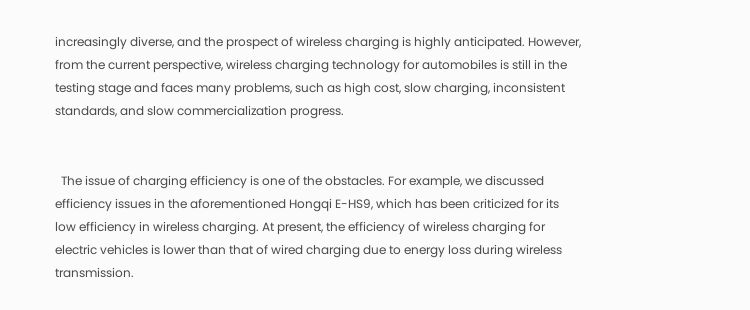increasingly diverse, and the prospect of wireless charging is highly anticipated. However, from the current perspective, wireless charging technology for automobiles is still in the testing stage and faces many problems, such as high cost, slow charging, inconsistent standards, and slow commercialization progress.


  The issue of charging efficiency is one of the obstacles. For example, we discussed efficiency issues in the aforementioned Hongqi E-HS9, which has been criticized for its low efficiency in wireless charging. At present, the efficiency of wireless charging for electric vehicles is lower than that of wired charging due to energy loss during wireless transmission.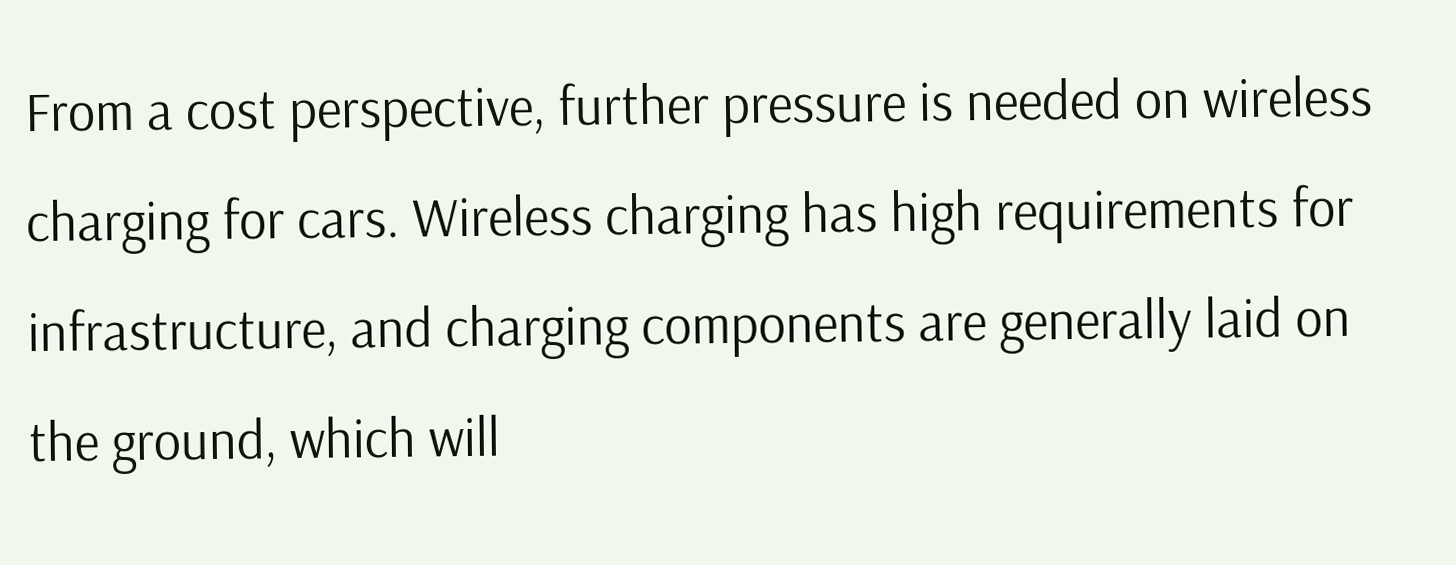From a cost perspective, further pressure is needed on wireless charging for cars. Wireless charging has high requirements for infrastructure, and charging components are generally laid on the ground, which will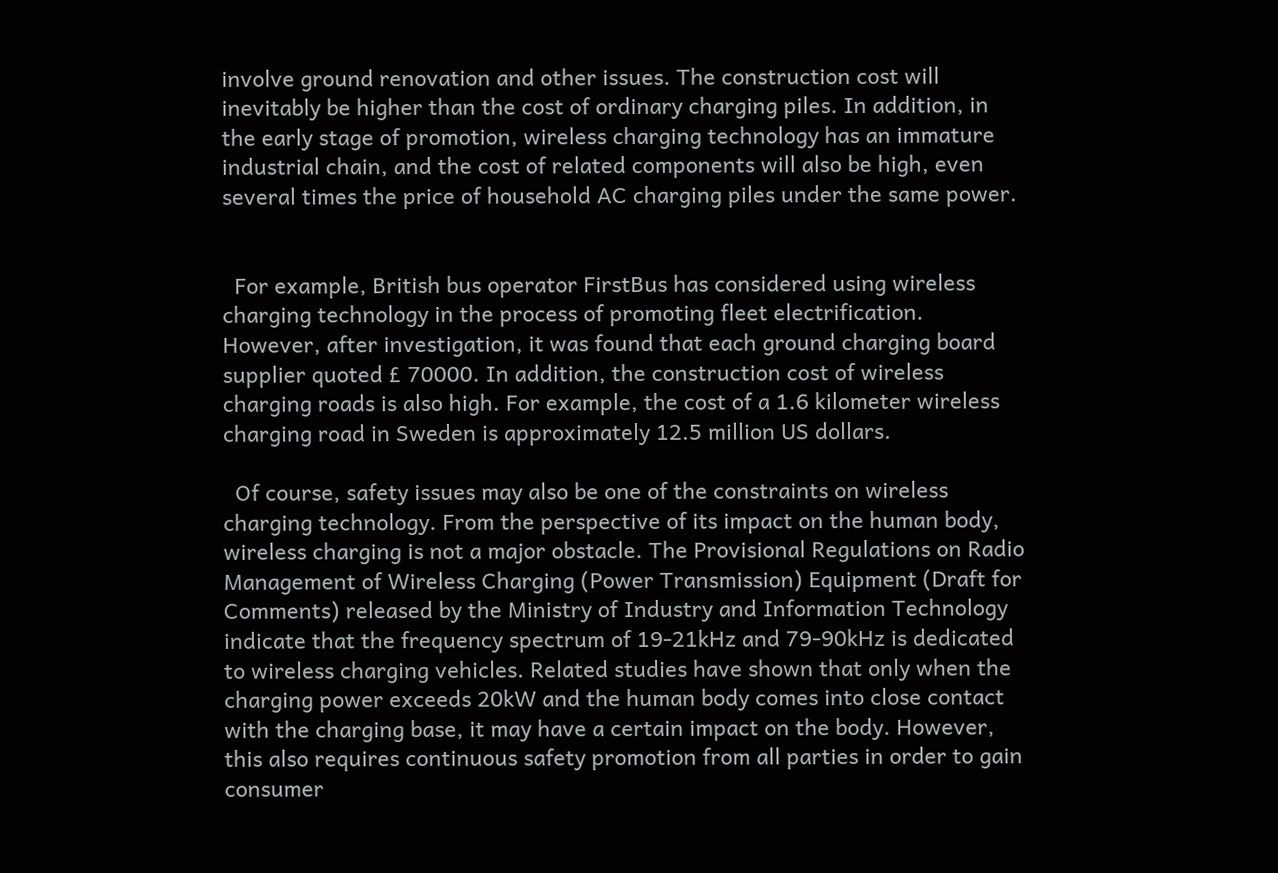involve ground renovation and other issues. The construction cost will inevitably be higher than the cost of ordinary charging piles. In addition, in the early stage of promotion, wireless charging technology has an immature industrial chain, and the cost of related components will also be high, even several times the price of household AC charging piles under the same power.


  For example, British bus operator FirstBus has considered using wireless charging technology in the process of promoting fleet electrification. However, after investigation, it was found that each ground charging board supplier quoted £ 70000. In addition, the construction cost of wireless charging roads is also high. For example, the cost of a 1.6 kilometer wireless charging road in Sweden is approximately 12.5 million US dollars.

  Of course, safety issues may also be one of the constraints on wireless charging technology. From the perspective of its impact on the human body, wireless charging is not a major obstacle. The Provisional Regulations on Radio Management of Wireless Charging (Power Transmission) Equipment (Draft for Comments) released by the Ministry of Industry and Information Technology indicate that the frequency spectrum of 19-21kHz and 79-90kHz is dedicated to wireless charging vehicles. Related studies have shown that only when the charging power exceeds 20kW and the human body comes into close contact with the charging base, it may have a certain impact on the body. However, this also requires continuous safety promotion from all parties in order to gain consumer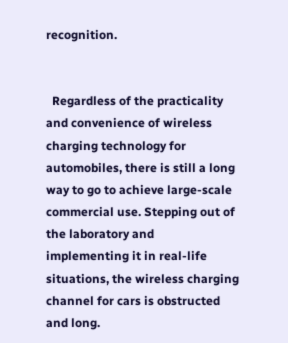recognition.


  Regardless of the practicality and convenience of wireless charging technology for automobiles, there is still a long way to go to achieve large-scale commercial use. Stepping out of the laboratory and implementing it in real-life situations, the wireless charging channel for cars is obstructed and long.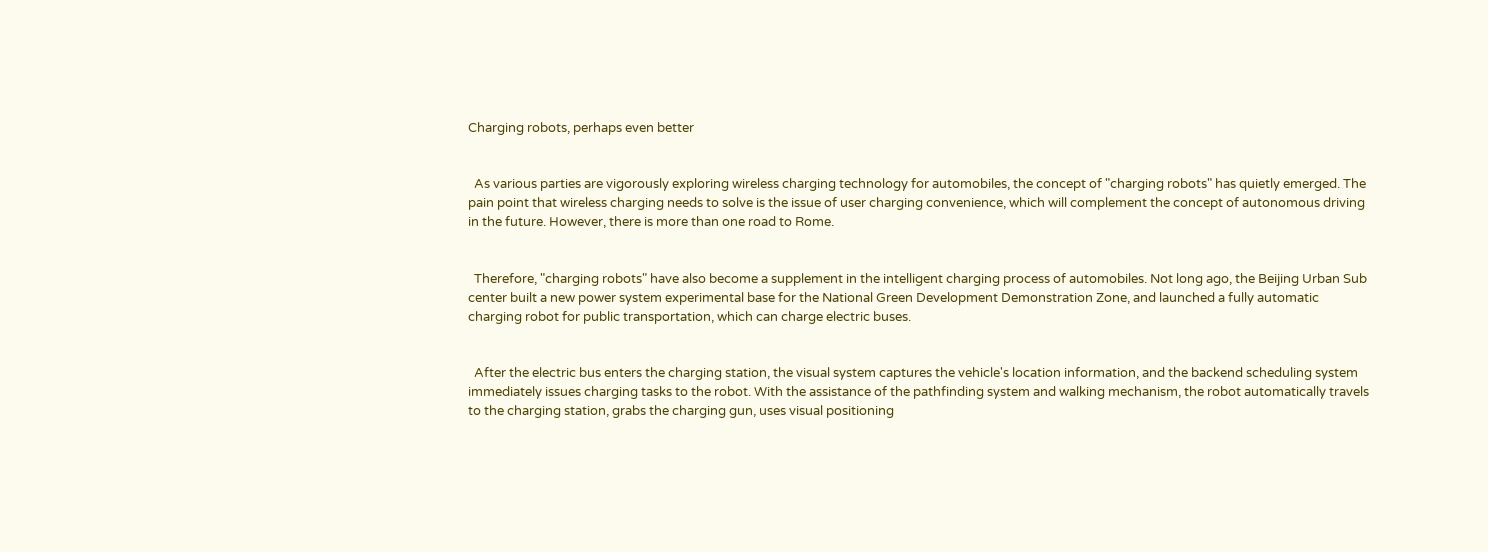Charging robots, perhaps even better


  As various parties are vigorously exploring wireless charging technology for automobiles, the concept of "charging robots" has quietly emerged. The pain point that wireless charging needs to solve is the issue of user charging convenience, which will complement the concept of autonomous driving in the future. However, there is more than one road to Rome.


  Therefore, "charging robots" have also become a supplement in the intelligent charging process of automobiles. Not long ago, the Beijing Urban Sub center built a new power system experimental base for the National Green Development Demonstration Zone, and launched a fully automatic charging robot for public transportation, which can charge electric buses.


  After the electric bus enters the charging station, the visual system captures the vehicle's location information, and the backend scheduling system immediately issues charging tasks to the robot. With the assistance of the pathfinding system and walking mechanism, the robot automatically travels to the charging station, grabs the charging gun, uses visual positioning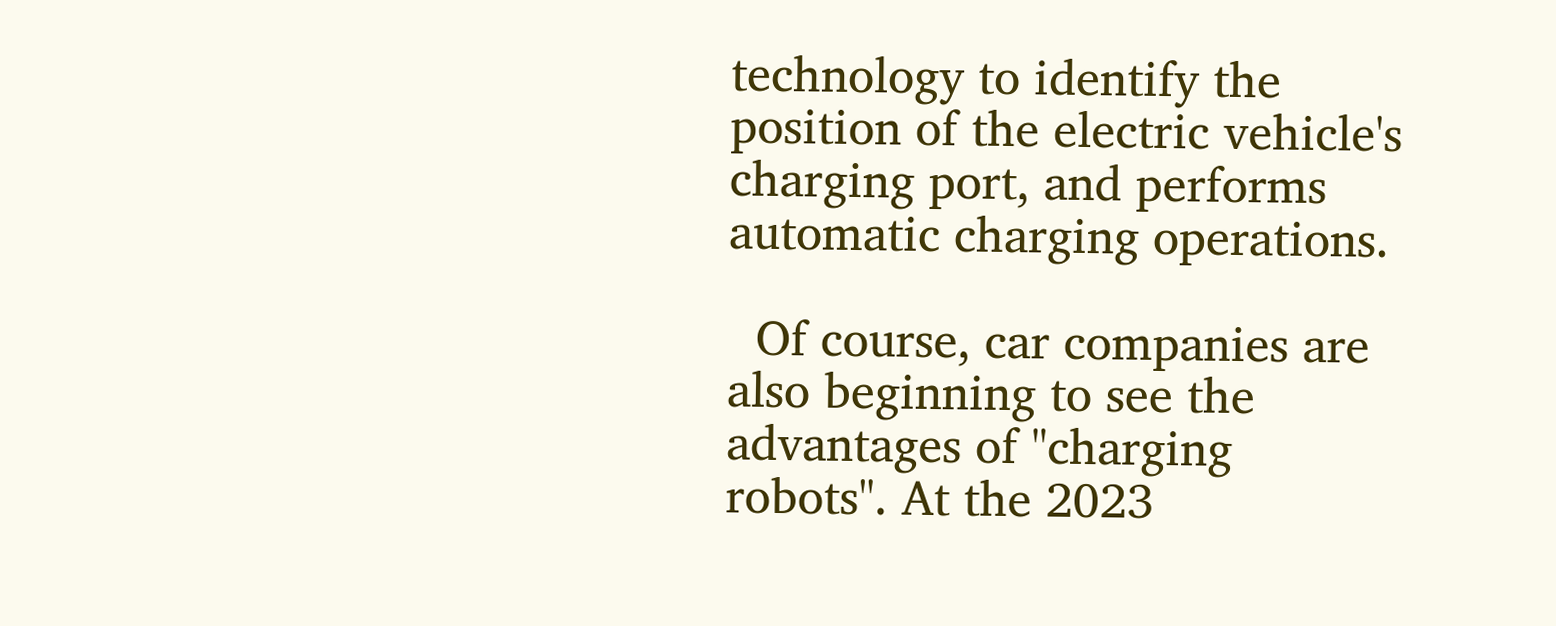technology to identify the position of the electric vehicle's charging port, and performs automatic charging operations.

  Of course, car companies are also beginning to see the advantages of "charging robots". At the 2023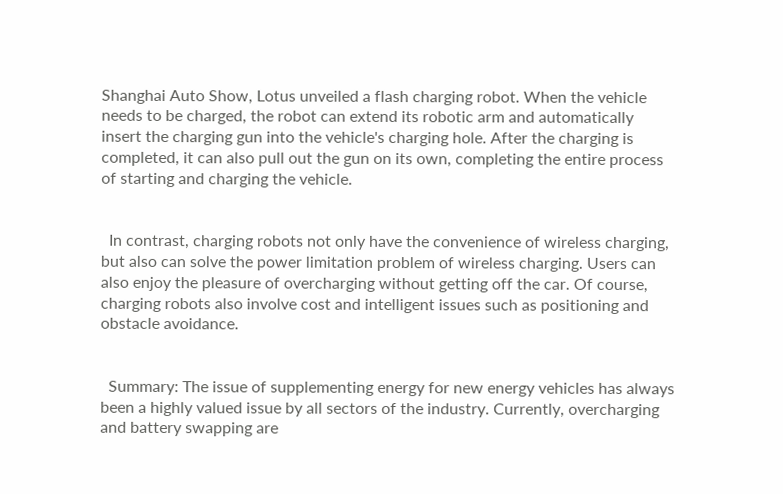Shanghai Auto Show, Lotus unveiled a flash charging robot. When the vehicle needs to be charged, the robot can extend its robotic arm and automatically insert the charging gun into the vehicle's charging hole. After the charging is completed, it can also pull out the gun on its own, completing the entire process of starting and charging the vehicle.


  In contrast, charging robots not only have the convenience of wireless charging, but also can solve the power limitation problem of wireless charging. Users can also enjoy the pleasure of overcharging without getting off the car. Of course, charging robots also involve cost and intelligent issues such as positioning and obstacle avoidance.


  Summary: The issue of supplementing energy for new energy vehicles has always been a highly valued issue by all sectors of the industry. Currently, overcharging and battery swapping are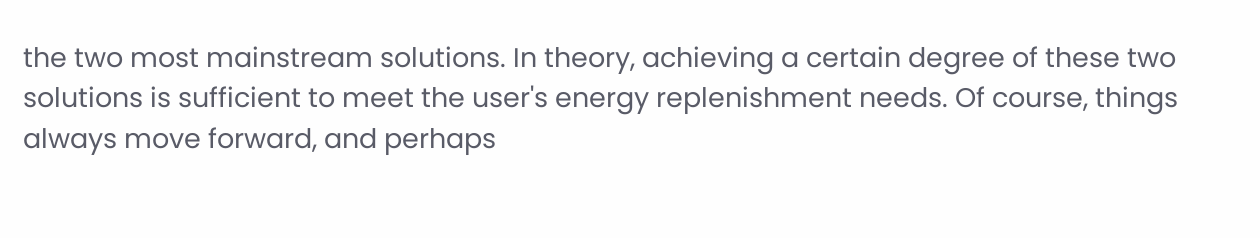the two most mainstream solutions. In theory, achieving a certain degree of these two solutions is sufficient to meet the user's energy replenishment needs. Of course, things always move forward, and perhaps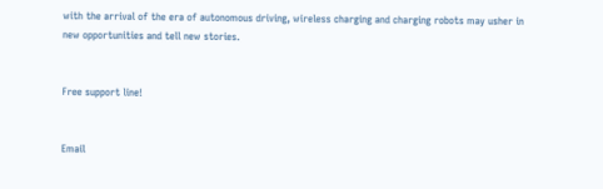with the arrival of the era of autonomous driving, wireless charging and charging robots may usher in new opportunities and tell new stories.


Free support line!


Email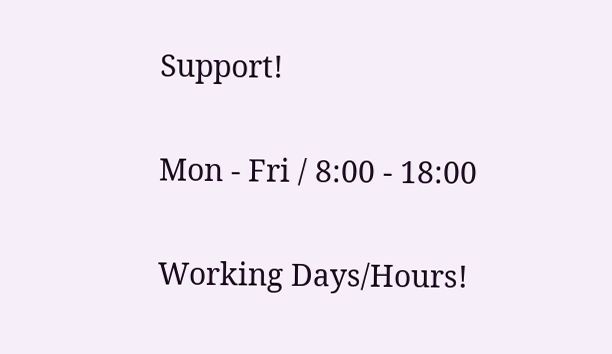Support!

Mon - Fri / 8:00 - 18:00

Working Days/Hours!